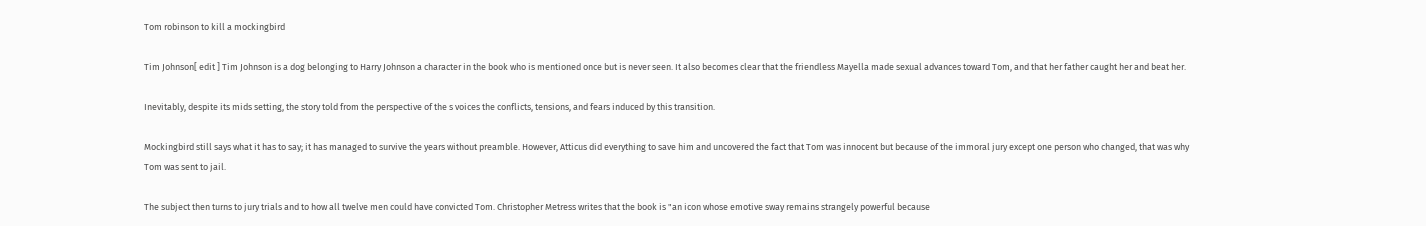Tom robinson to kill a mockingbird

Tim Johnson[ edit ] Tim Johnson is a dog belonging to Harry Johnson a character in the book who is mentioned once but is never seen. It also becomes clear that the friendless Mayella made sexual advances toward Tom, and that her father caught her and beat her.

Inevitably, despite its mids setting, the story told from the perspective of the s voices the conflicts, tensions, and fears induced by this transition.

Mockingbird still says what it has to say; it has managed to survive the years without preamble. However, Atticus did everything to save him and uncovered the fact that Tom was innocent but because of the immoral jury except one person who changed, that was why Tom was sent to jail.

The subject then turns to jury trials and to how all twelve men could have convicted Tom. Christopher Metress writes that the book is "an icon whose emotive sway remains strangely powerful because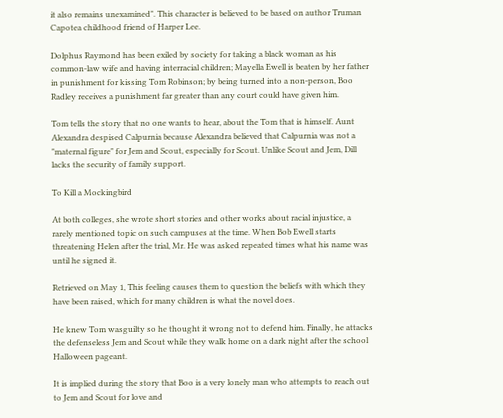it also remains unexamined". This character is believed to be based on author Truman Capotea childhood friend of Harper Lee.

Dolphus Raymond has been exiled by society for taking a black woman as his common-law wife and having interracial children; Mayella Ewell is beaten by her father in punishment for kissing Tom Robinson; by being turned into a non-person, Boo Radley receives a punishment far greater than any court could have given him.

Tom tells the story that no one wants to hear, about the Tom that is himself. Aunt Alexandra despised Calpurnia because Alexandra believed that Calpurnia was not a "maternal figure" for Jem and Scout, especially for Scout. Unlike Scout and Jem, Dill lacks the security of family support.

To Kill a Mockingbird

At both colleges, she wrote short stories and other works about racial injustice, a rarely mentioned topic on such campuses at the time. When Bob Ewell starts threatening Helen after the trial, Mr. He was asked repeated times what his name was until he signed it.

Retrieved on May 1, This feeling causes them to question the beliefs with which they have been raised, which for many children is what the novel does.

He knew Tom wasguilty so he thought it wrong not to defend him. Finally, he attacks the defenseless Jem and Scout while they walk home on a dark night after the school Halloween pageant.

It is implied during the story that Boo is a very lonely man who attempts to reach out to Jem and Scout for love and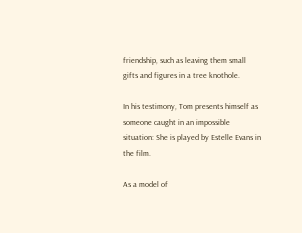friendship, such as leaving them small gifts and figures in a tree knothole.

In his testimony, Tom presents himself as someone caught in an impossible situation: She is played by Estelle Evans in the film.

As a model of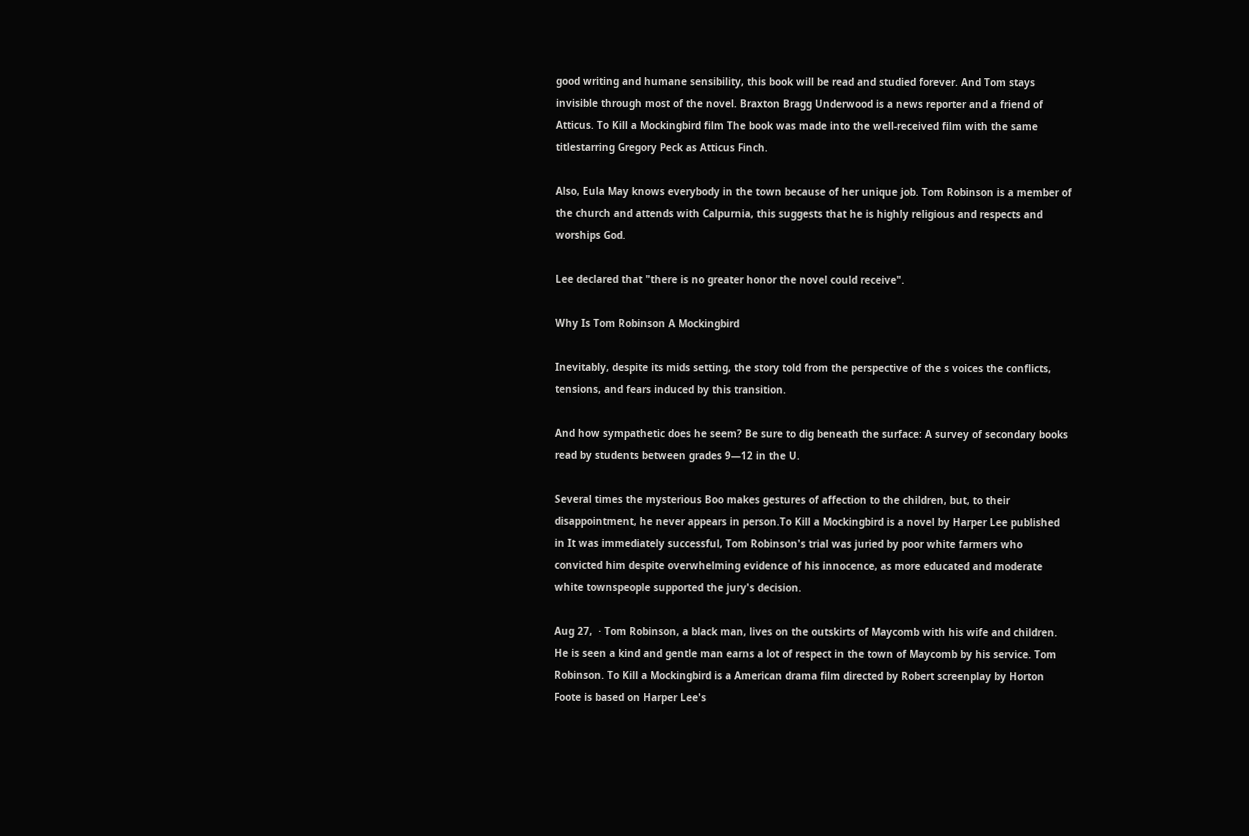good writing and humane sensibility, this book will be read and studied forever. And Tom stays invisible through most of the novel. Braxton Bragg Underwood is a news reporter and a friend of Atticus. To Kill a Mockingbird film The book was made into the well-received film with the same titlestarring Gregory Peck as Atticus Finch.

Also, Eula May knows everybody in the town because of her unique job. Tom Robinson is a member of the church and attends with Calpurnia, this suggests that he is highly religious and respects and worships God.

Lee declared that "there is no greater honor the novel could receive".

Why Is Tom Robinson A Mockingbird

Inevitably, despite its mids setting, the story told from the perspective of the s voices the conflicts, tensions, and fears induced by this transition.

And how sympathetic does he seem? Be sure to dig beneath the surface: A survey of secondary books read by students between grades 9—12 in the U.

Several times the mysterious Boo makes gestures of affection to the children, but, to their disappointment, he never appears in person.To Kill a Mockingbird is a novel by Harper Lee published in It was immediately successful, Tom Robinson's trial was juried by poor white farmers who convicted him despite overwhelming evidence of his innocence, as more educated and moderate white townspeople supported the jury's decision.

Aug 27,  · Tom Robinson, a black man, lives on the outskirts of Maycomb with his wife and children. He is seen a kind and gentle man earns a lot of respect in the town of Maycomb by his service. Tom Robinson. To Kill a Mockingbird is a American drama film directed by Robert screenplay by Horton Foote is based on Harper Lee's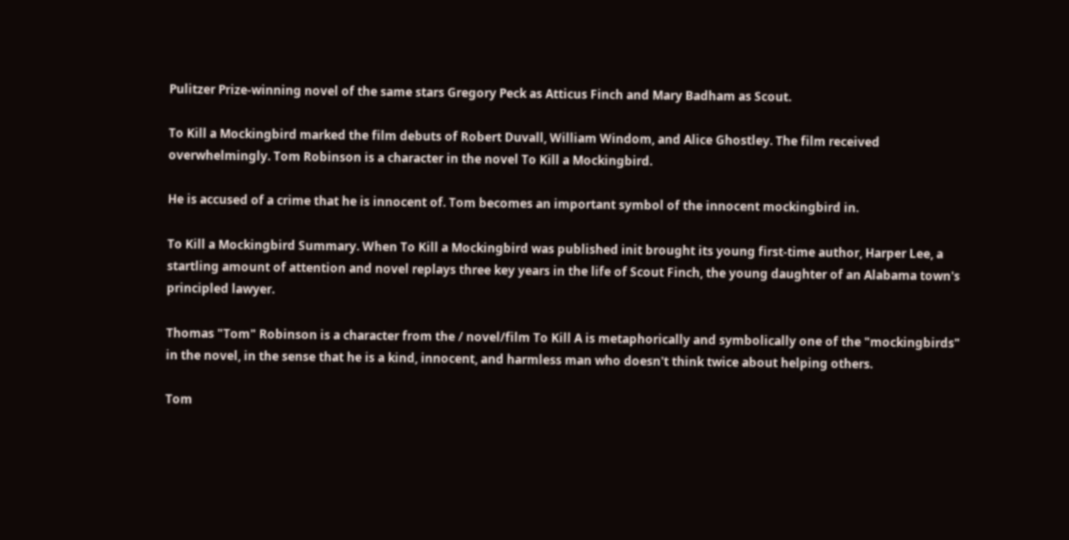Pulitzer Prize-winning novel of the same stars Gregory Peck as Atticus Finch and Mary Badham as Scout.

To Kill a Mockingbird marked the film debuts of Robert Duvall, William Windom, and Alice Ghostley. The film received overwhelmingly. Tom Robinson is a character in the novel To Kill a Mockingbird.

He is accused of a crime that he is innocent of. Tom becomes an important symbol of the innocent mockingbird in.

To Kill a Mockingbird Summary. When To Kill a Mockingbird was published init brought its young first-time author, Harper Lee, a startling amount of attention and novel replays three key years in the life of Scout Finch, the young daughter of an Alabama town's principled lawyer.

Thomas "Tom" Robinson is a character from the / novel/film To Kill A is metaphorically and symbolically one of the "mockingbirds" in the novel, in the sense that he is a kind, innocent, and harmless man who doesn't think twice about helping others.

Tom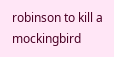robinson to kill a mockingbird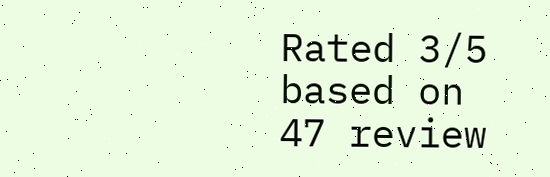Rated 3/5 based on 47 review